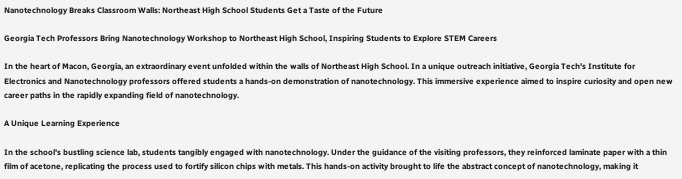Nanotechnology Breaks Classroom Walls: Northeast High School Students Get a Taste of the Future

Georgia Tech Professors Bring Nanotechnology Workshop to Northeast High School, Inspiring Students to Explore STEM Careers

In the heart of Macon, Georgia, an extraordinary event unfolded within the walls of Northeast High School. In a unique outreach initiative, Georgia Tech's Institute for Electronics and Nanotechnology professors offered students a hands-on demonstration of nanotechnology. This immersive experience aimed to inspire curiosity and open new career paths in the rapidly expanding field of nanotechnology.

A Unique Learning Experience

In the school's bustling science lab, students tangibly engaged with nanotechnology. Under the guidance of the visiting professors, they reinforced laminate paper with a thin film of acetone, replicating the process used to fortify silicon chips with metals. This hands-on activity brought to life the abstract concept of nanotechnology, making it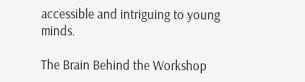accessible and intriguing to young minds.

The Brain Behind the Workshop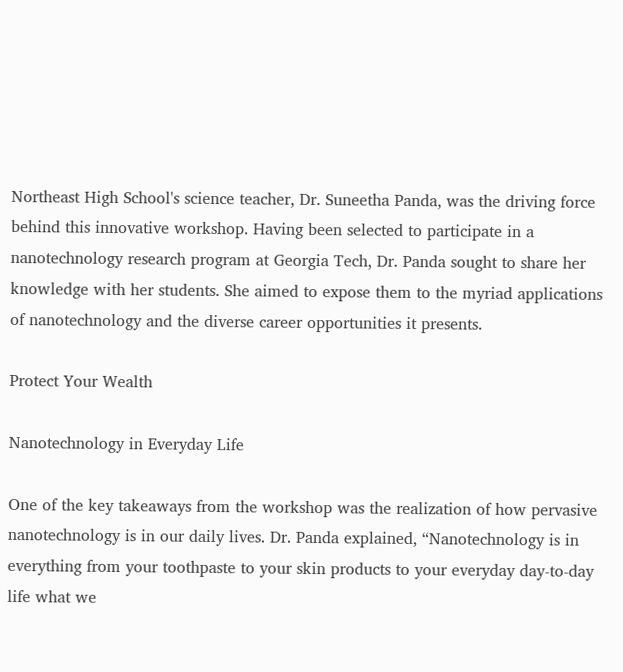Northeast High School's science teacher, Dr. Suneetha Panda, was the driving force behind this innovative workshop. Having been selected to participate in a nanotechnology research program at Georgia Tech, Dr. Panda sought to share her knowledge with her students. She aimed to expose them to the myriad applications of nanotechnology and the diverse career opportunities it presents.

Protect Your Wealth

Nanotechnology in Everyday Life

One of the key takeaways from the workshop was the realization of how pervasive nanotechnology is in our daily lives. Dr. Panda explained, “Nanotechnology is in everything from your toothpaste to your skin products to your everyday day-to-day life what we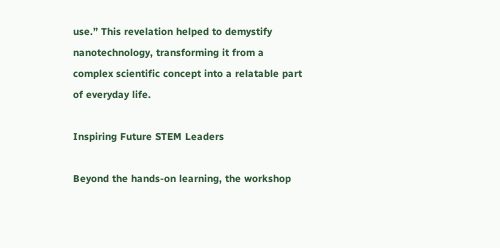use.” This revelation helped to demystify nanotechnology, transforming it from a complex scientific concept into a relatable part of everyday life.

Inspiring Future STEM Leaders

Beyond the hands-on learning, the workshop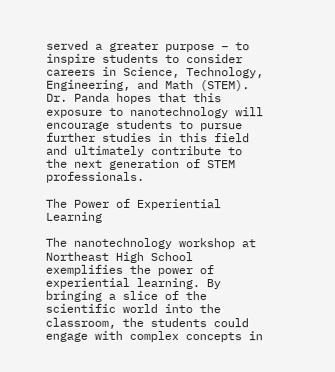served a greater purpose – to inspire students to consider careers in Science, Technology, Engineering, and Math (STEM). Dr. Panda hopes that this exposure to nanotechnology will encourage students to pursue further studies in this field and ultimately contribute to the next generation of STEM professionals.

The Power of Experiential Learning

The nanotechnology workshop at Northeast High School exemplifies the power of experiential learning. By bringing a slice of the scientific world into the classroom, the students could engage with complex concepts in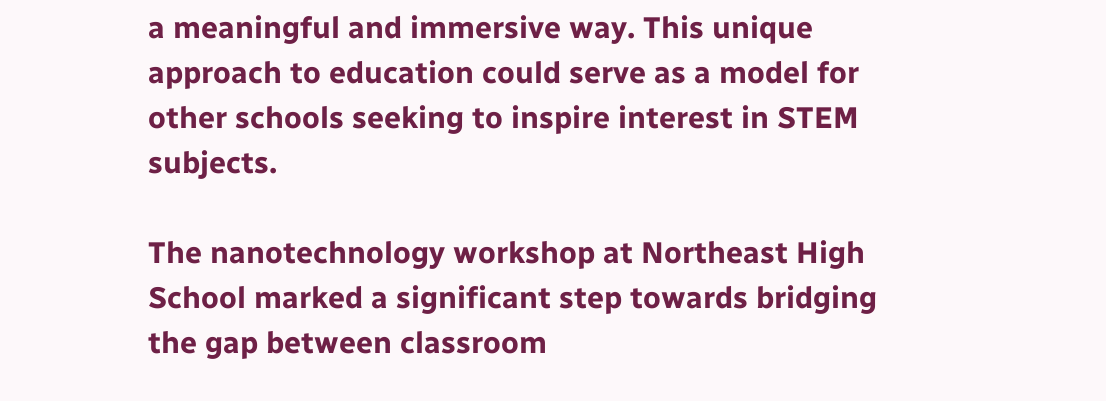a meaningful and immersive way. This unique approach to education could serve as a model for other schools seeking to inspire interest in STEM subjects.

The nanotechnology workshop at Northeast High School marked a significant step towards bridging the gap between classroom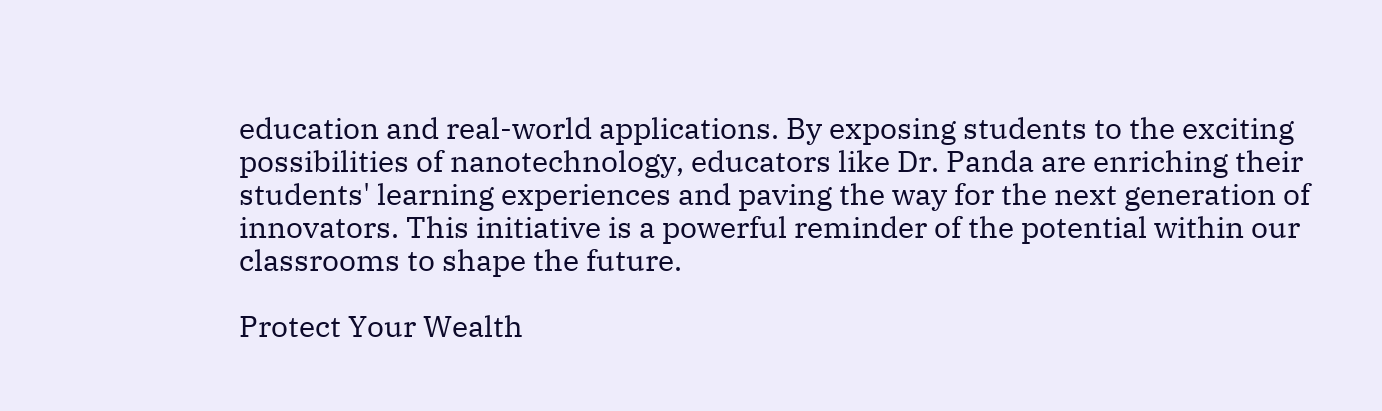education and real-world applications. By exposing students to the exciting possibilities of nanotechnology, educators like Dr. Panda are enriching their students' learning experiences and paving the way for the next generation of innovators. This initiative is a powerful reminder of the potential within our classrooms to shape the future.

Protect Your Wealth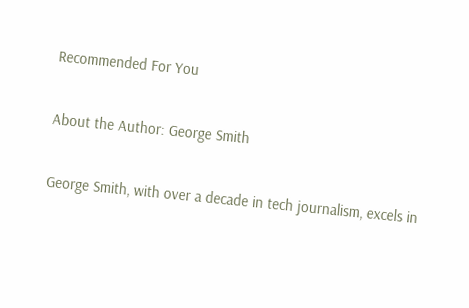Recommended For You

About the Author: George Smith

George Smith, with over a decade in tech journalism, excels in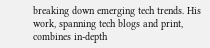breaking down emerging tech trends. His work, spanning tech blogs and print, combines in-depth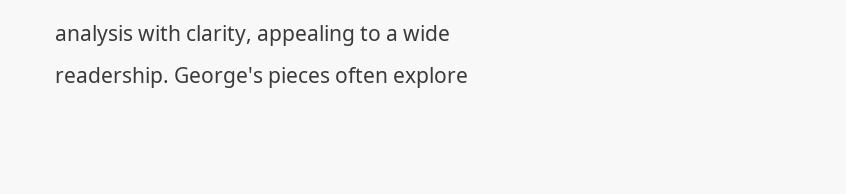analysis with clarity, appealing to a wide readership. George's pieces often explore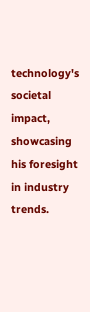technology's societal impact, showcasing his foresight in industry trends.